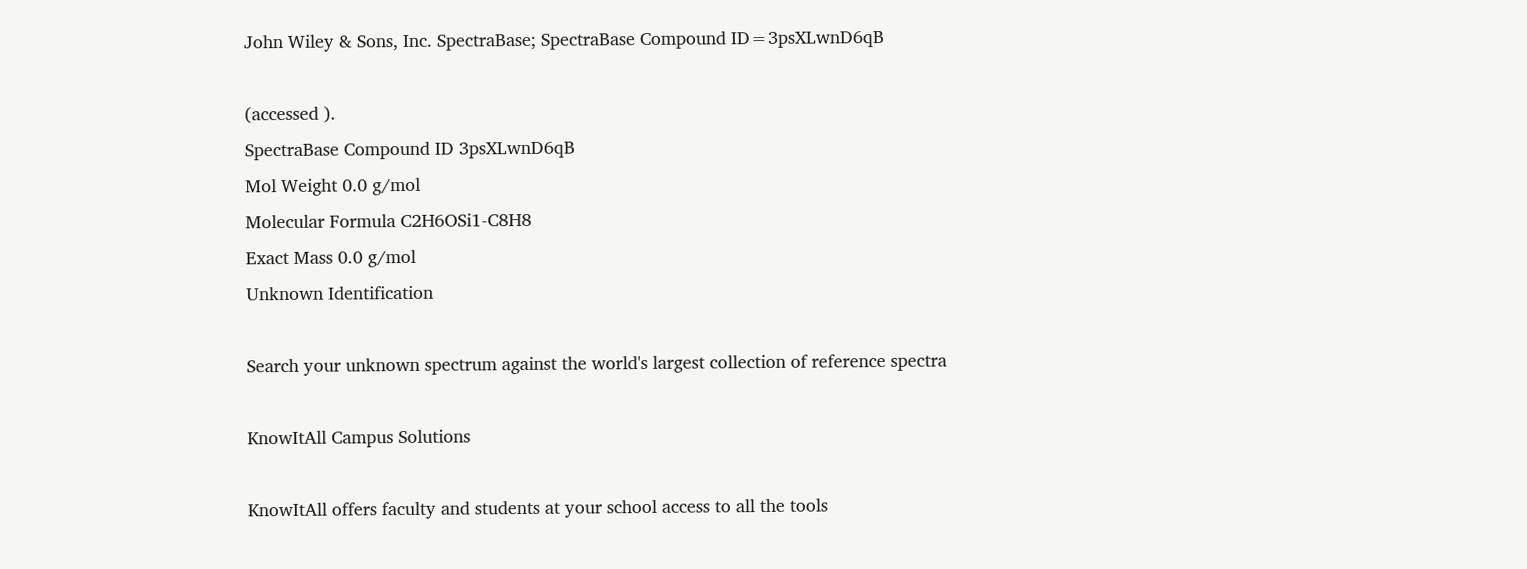John Wiley & Sons, Inc. SpectraBase; SpectraBase Compound ID=3psXLwnD6qB

(accessed ).
SpectraBase Compound ID 3psXLwnD6qB
Mol Weight 0.0 g/mol
Molecular Formula C2H6OSi1-C8H8
Exact Mass 0.0 g/mol
Unknown Identification

Search your unknown spectrum against the world's largest collection of reference spectra

KnowItAll Campus Solutions

KnowItAll offers faculty and students at your school access to all the tools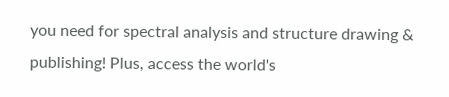you need for spectral analysis and structure drawing & publishing! Plus, access the world's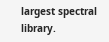largest spectral library.